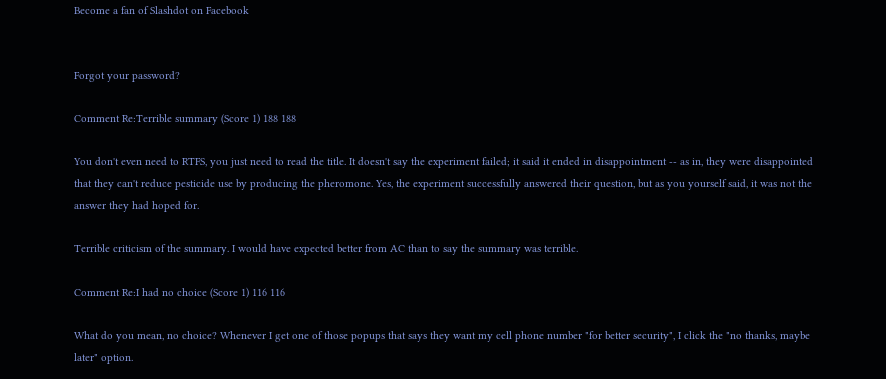Become a fan of Slashdot on Facebook


Forgot your password?

Comment Re:Terrible summary (Score 1) 188 188

You don't even need to RTFS, you just need to read the title. It doesn't say the experiment failed; it said it ended in disappointment -- as in, they were disappointed that they can't reduce pesticide use by producing the pheromone. Yes, the experiment successfully answered their question, but as you yourself said, it was not the answer they had hoped for.

Terrible criticism of the summary. I would have expected better from AC than to say the summary was terrible.

Comment Re:I had no choice (Score 1) 116 116

What do you mean, no choice? Whenever I get one of those popups that says they want my cell phone number "for better security", I click the "no thanks, maybe later" option.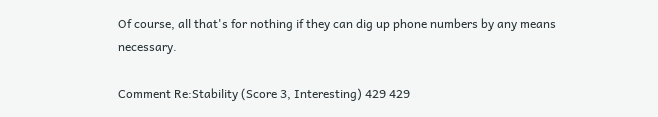Of course, all that's for nothing if they can dig up phone numbers by any means necessary.

Comment Re:Stability (Score 3, Interesting) 429 429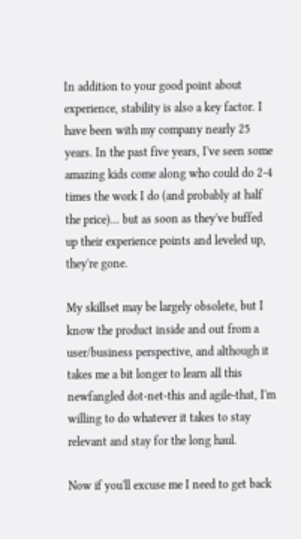In addition to your good point about experience, stability is also a key factor. I have been with my company nearly 25 years. In the past five years, I've seen some amazing kids come along who could do 2-4 times the work I do (and probably at half the price)... but as soon as they've buffed up their experience points and leveled up, they're gone.

My skillset may be largely obsolete, but I know the product inside and out from a user/business perspective, and although it takes me a bit longer to learn all this newfangled dot-net-this and agile-that, I'm willing to do whatever it takes to stay relevant and stay for the long haul.

Now if you'll excuse me I need to get back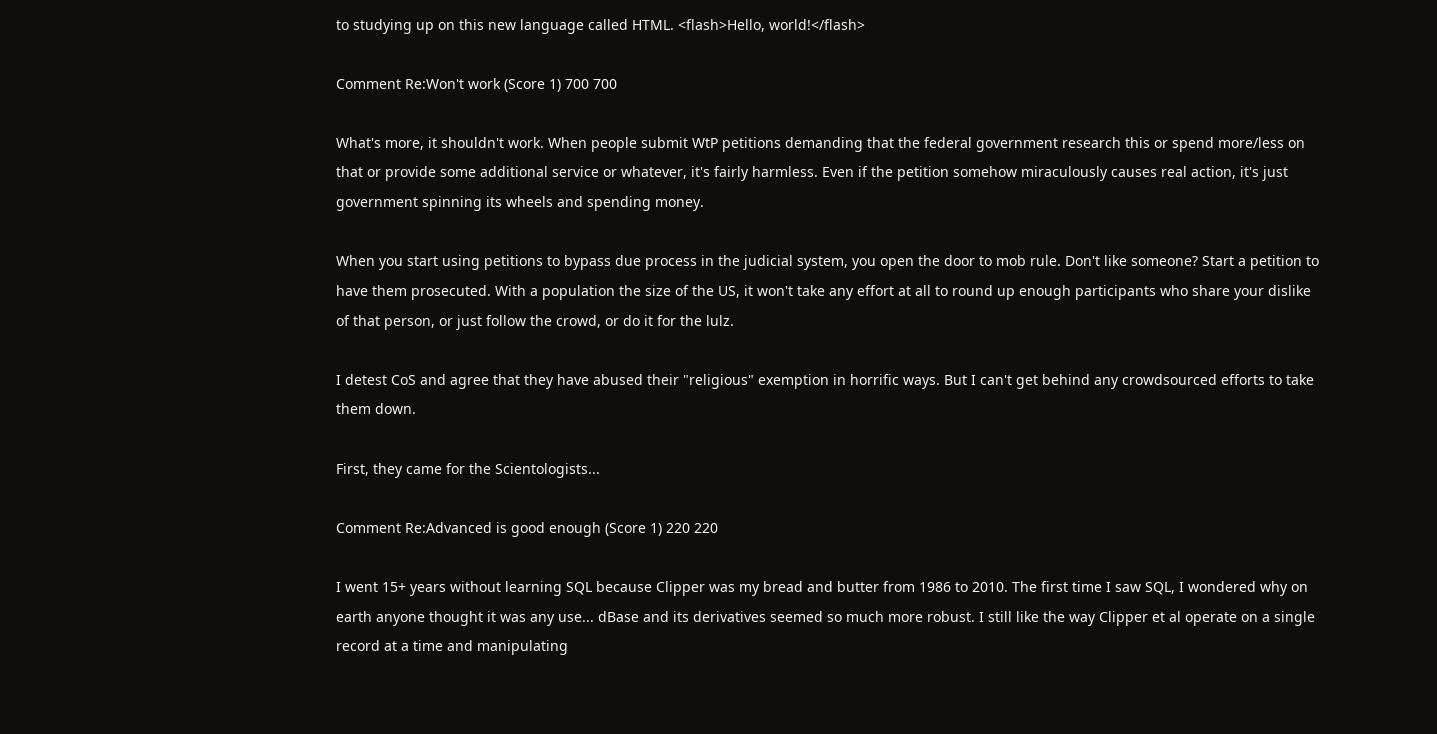to studying up on this new language called HTML. <flash>Hello, world!</flash>

Comment Re:Won't work (Score 1) 700 700

What's more, it shouldn't work. When people submit WtP petitions demanding that the federal government research this or spend more/less on that or provide some additional service or whatever, it's fairly harmless. Even if the petition somehow miraculously causes real action, it's just government spinning its wheels and spending money.

When you start using petitions to bypass due process in the judicial system, you open the door to mob rule. Don't like someone? Start a petition to have them prosecuted. With a population the size of the US, it won't take any effort at all to round up enough participants who share your dislike of that person, or just follow the crowd, or do it for the lulz.

I detest CoS and agree that they have abused their "religious" exemption in horrific ways. But I can't get behind any crowdsourced efforts to take them down.

First, they came for the Scientologists...

Comment Re:Advanced is good enough (Score 1) 220 220

I went 15+ years without learning SQL because Clipper was my bread and butter from 1986 to 2010. The first time I saw SQL, I wondered why on earth anyone thought it was any use... dBase and its derivatives seemed so much more robust. I still like the way Clipper et al operate on a single record at a time and manipulating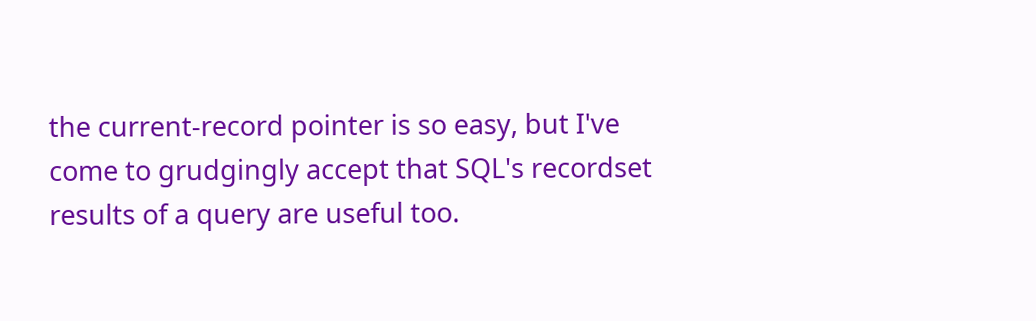the current-record pointer is so easy, but I've come to grudgingly accept that SQL's recordset results of a query are useful too.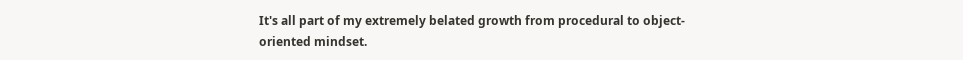It's all part of my extremely belated growth from procedural to object-oriented mindset.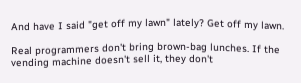And have I said "get off my lawn" lately? Get off my lawn.

Real programmers don't bring brown-bag lunches. If the vending machine doesn't sell it, they don't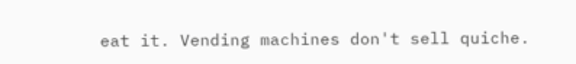eat it. Vending machines don't sell quiche.